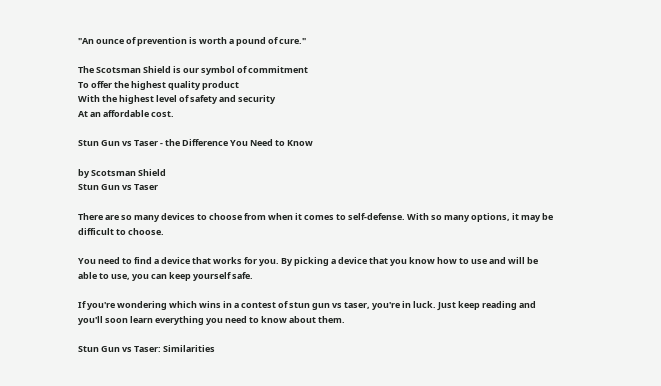"An ounce of prevention is worth a pound of cure."

The Scotsman Shield is our symbol of commitment
To offer the highest quality product
With the highest level of safety and security
At an affordable cost.

Stun Gun vs Taser - the Difference You Need to Know

by Scotsman Shield
Stun Gun vs Taser

There are so many devices to choose from when it comes to self-defense. With so many options, it may be difficult to choose.

You need to find a device that works for you. By picking a device that you know how to use and will be able to use, you can keep yourself safe.

If you're wondering which wins in a contest of stun gun vs taser, you're in luck. Just keep reading and you'll soon learn everything you need to know about them.

Stun Gun vs Taser: Similarities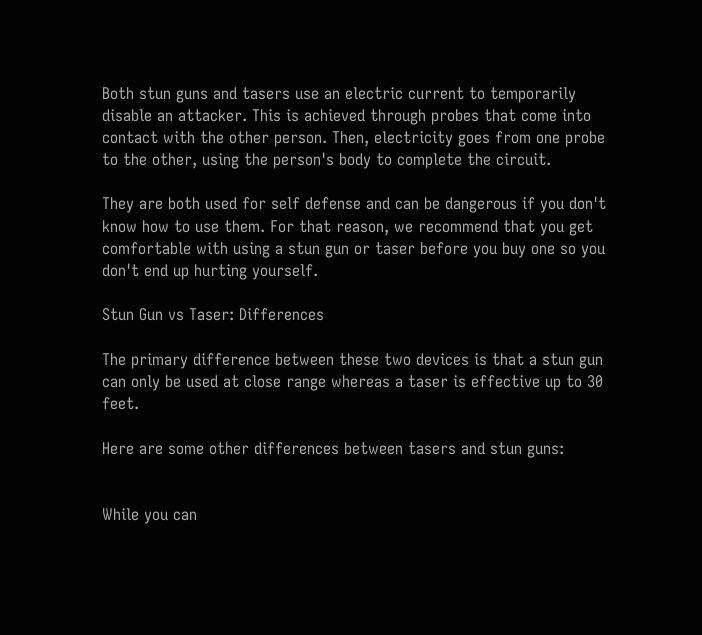Both stun guns and tasers use an electric current to temporarily disable an attacker. This is achieved through probes that come into contact with the other person. Then, electricity goes from one probe to the other, using the person's body to complete the circuit.

They are both used for self defense and can be dangerous if you don't know how to use them. For that reason, we recommend that you get comfortable with using a stun gun or taser before you buy one so you don't end up hurting yourself.

Stun Gun vs Taser: Differences

The primary difference between these two devices is that a stun gun can only be used at close range whereas a taser is effective up to 30 feet.

Here are some other differences between tasers and stun guns:


While you can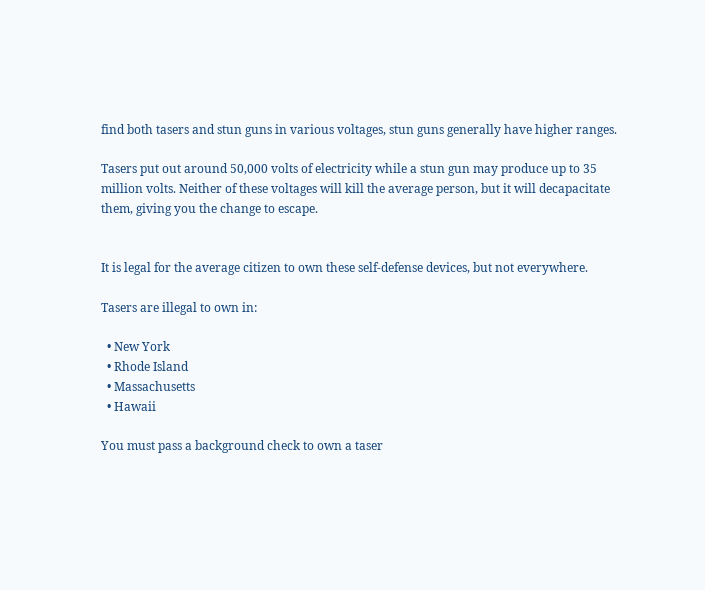find both tasers and stun guns in various voltages, stun guns generally have higher ranges.

Tasers put out around 50,000 volts of electricity while a stun gun may produce up to 35 million volts. Neither of these voltages will kill the average person, but it will decapacitate them, giving you the change to escape.


It is legal for the average citizen to own these self-defense devices, but not everywhere.

Tasers are illegal to own in:

  • New York
  • Rhode Island
  • Massachusetts
  • Hawaii

You must pass a background check to own a taser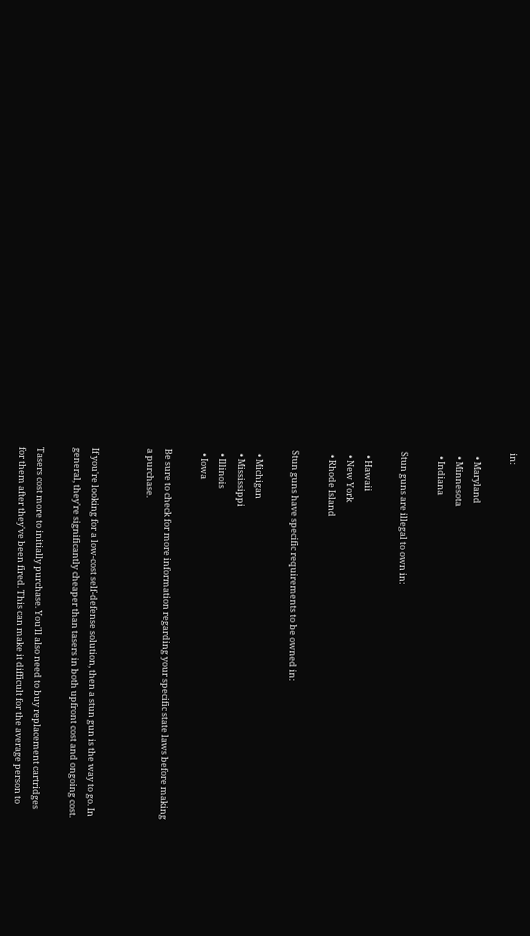in:

  • Maryland
  • Minnesota
  • Indiana

Stun guns are illegal to own in:

  • Hawaii
  • New York
  • Rhode Island

Stun guns have specific requirements to be owned in:

  • Michigan
  • Mississippi
  • Illinois
  • Iowa

Be sure to check for more information regarding your specific state laws before making a purchase.


If you're looking for a low-cost self-defense solution, then a stun gun is the way to go. In general, they're significantly cheaper than tasers in both upfront cost and ongoing cost.

Tasers cost more to initially purchase. You'll also need to buy replacement cartridges for them after they've been fired. This can make it difficult for the average person to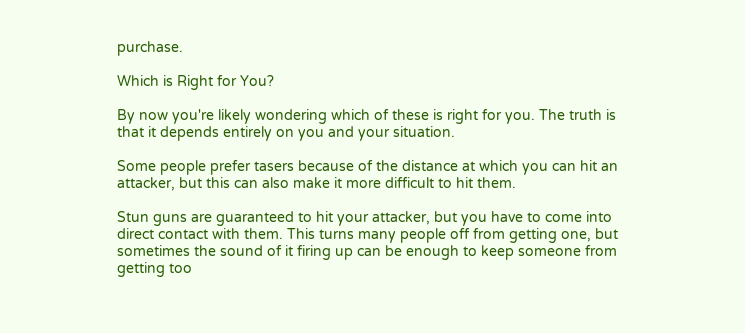purchase.

Which is Right for You?

By now you're likely wondering which of these is right for you. The truth is that it depends entirely on you and your situation.

Some people prefer tasers because of the distance at which you can hit an attacker, but this can also make it more difficult to hit them.

Stun guns are guaranteed to hit your attacker, but you have to come into direct contact with them. This turns many people off from getting one, but sometimes the sound of it firing up can be enough to keep someone from getting too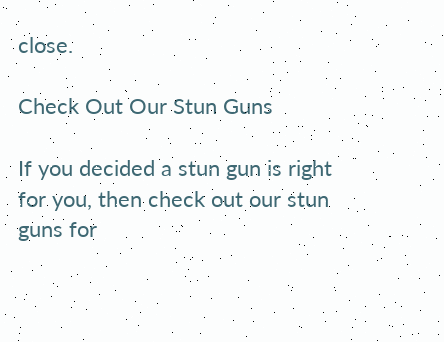close.

Check Out Our Stun Guns

If you decided a stun gun is right for you, then check out our stun guns for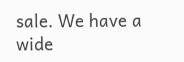sale. We have a wide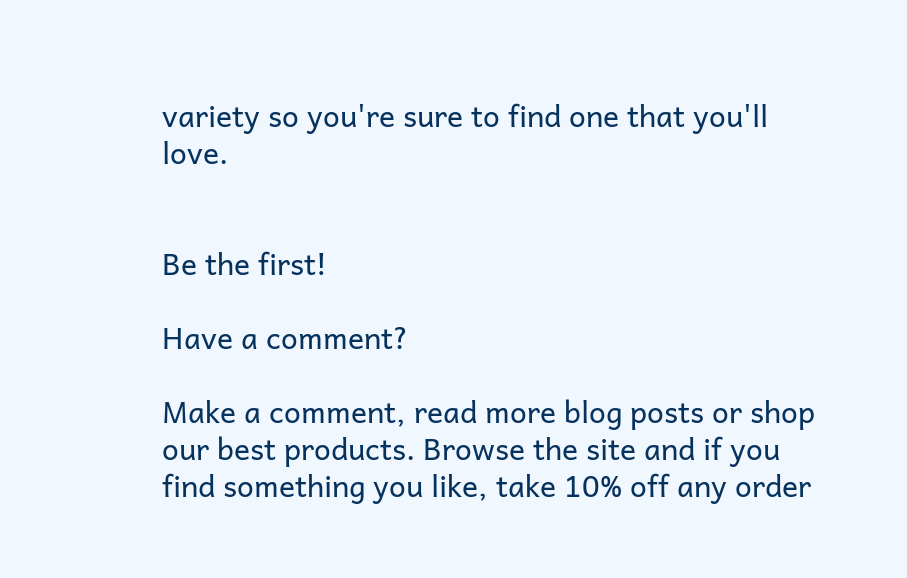variety so you're sure to find one that you'll love.


Be the first!

Have a comment?

Make a comment, read more blog posts or shop our best products. Browse the site and if you find something you like, take 10% off any order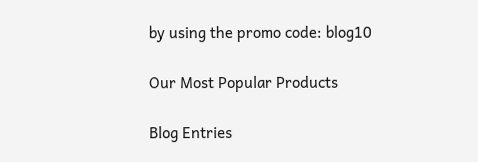by using the promo code: blog10

Our Most Popular Products

Blog Entries